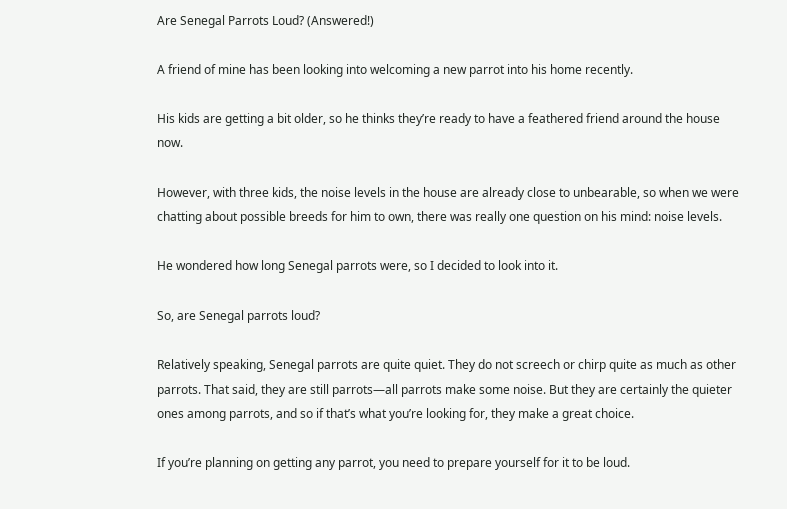Are Senegal Parrots Loud? (Answered!)

A friend of mine has been looking into welcoming a new parrot into his home recently.

His kids are getting a bit older, so he thinks they’re ready to have a feathered friend around the house now.

However, with three kids, the noise levels in the house are already close to unbearable, so when we were chatting about possible breeds for him to own, there was really one question on his mind: noise levels.

He wondered how long Senegal parrots were, so I decided to look into it.

So, are Senegal parrots loud?

Relatively speaking, Senegal parrots are quite quiet. They do not screech or chirp quite as much as other parrots. That said, they are still parrots—all parrots make some noise. But they are certainly the quieter ones among parrots, and so if that’s what you’re looking for, they make a great choice.

If you’re planning on getting any parrot, you need to prepare yourself for it to be loud.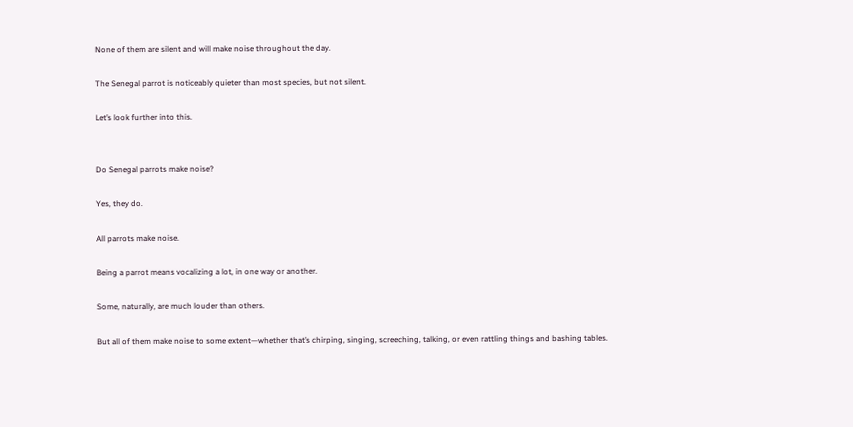None of them are silent and will make noise throughout the day.

The Senegal parrot is noticeably quieter than most species, but not silent.

Let’s look further into this.


Do Senegal parrots make noise?

Yes, they do.

All parrots make noise.

Being a parrot means vocalizing a lot, in one way or another.

Some, naturally, are much louder than others.

But all of them make noise to some extent—whether that’s chirping, singing, screeching, talking, or even rattling things and bashing tables.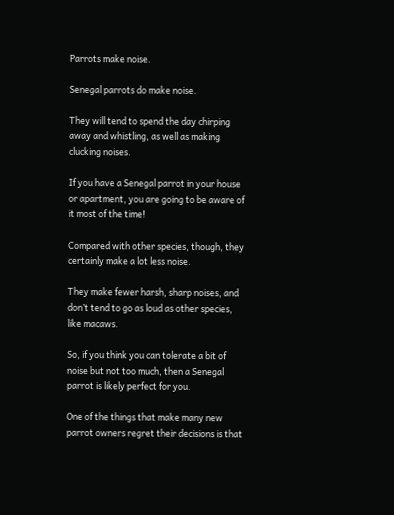Parrots make noise.

Senegal parrots do make noise.

They will tend to spend the day chirping away and whistling, as well as making clucking noises.

If you have a Senegal parrot in your house or apartment, you are going to be aware of it most of the time!

Compared with other species, though, they certainly make a lot less noise.

They make fewer harsh, sharp noises, and don’t tend to go as loud as other species, like macaws.

So, if you think you can tolerate a bit of noise but not too much, then a Senegal parrot is likely perfect for you.

One of the things that make many new parrot owners regret their decisions is that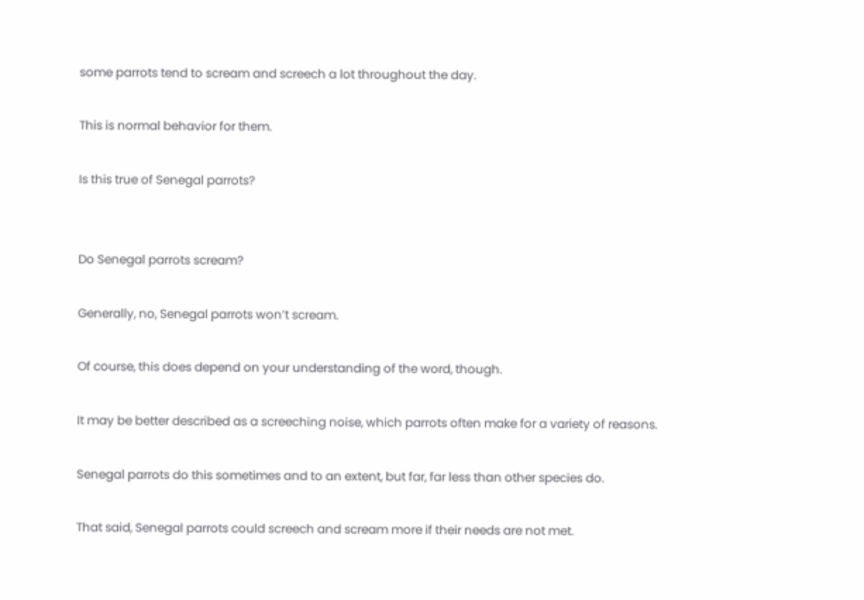some parrots tend to scream and screech a lot throughout the day.

This is normal behavior for them.

Is this true of Senegal parrots?


Do Senegal parrots scream?

Generally, no, Senegal parrots won’t scream.

Of course, this does depend on your understanding of the word, though.

It may be better described as a screeching noise, which parrots often make for a variety of reasons.

Senegal parrots do this sometimes and to an extent, but far, far less than other species do.

That said, Senegal parrots could screech and scream more if their needs are not met.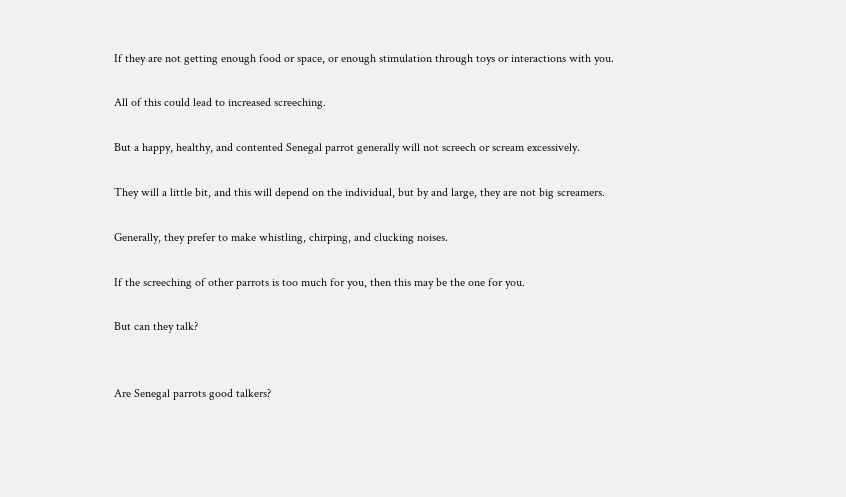If they are not getting enough food or space, or enough stimulation through toys or interactions with you.

All of this could lead to increased screeching.

But a happy, healthy, and contented Senegal parrot generally will not screech or scream excessively.

They will a little bit, and this will depend on the individual, but by and large, they are not big screamers.

Generally, they prefer to make whistling, chirping, and clucking noises.

If the screeching of other parrots is too much for you, then this may be the one for you.

But can they talk?


Are Senegal parrots good talkers?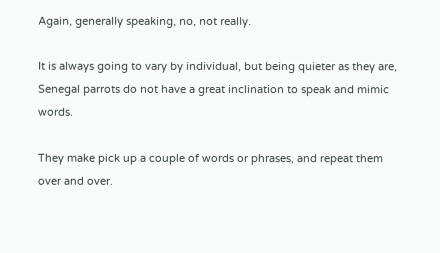Again, generally speaking, no, not really.

It is always going to vary by individual, but being quieter as they are, Senegal parrots do not have a great inclination to speak and mimic words.

They make pick up a couple of words or phrases, and repeat them over and over.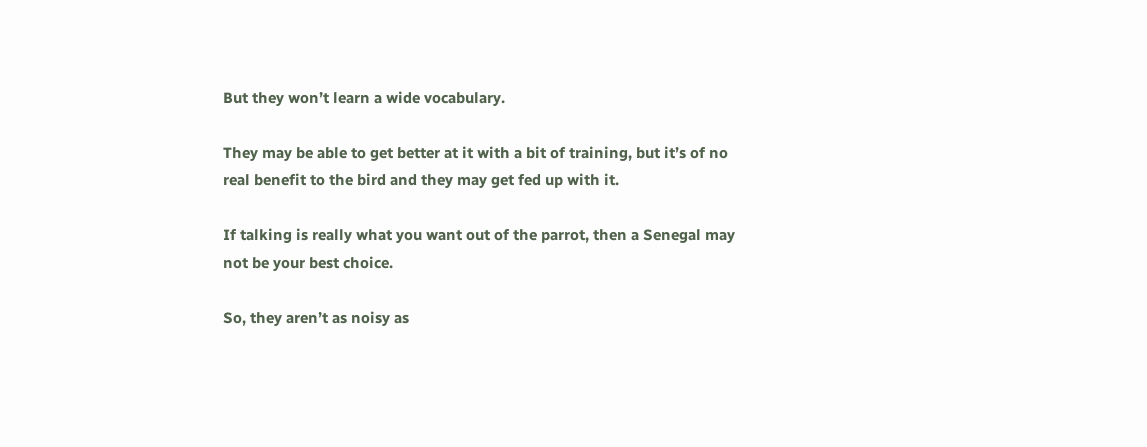But they won’t learn a wide vocabulary.

They may be able to get better at it with a bit of training, but it’s of no real benefit to the bird and they may get fed up with it.

If talking is really what you want out of the parrot, then a Senegal may not be your best choice.

So, they aren’t as noisy as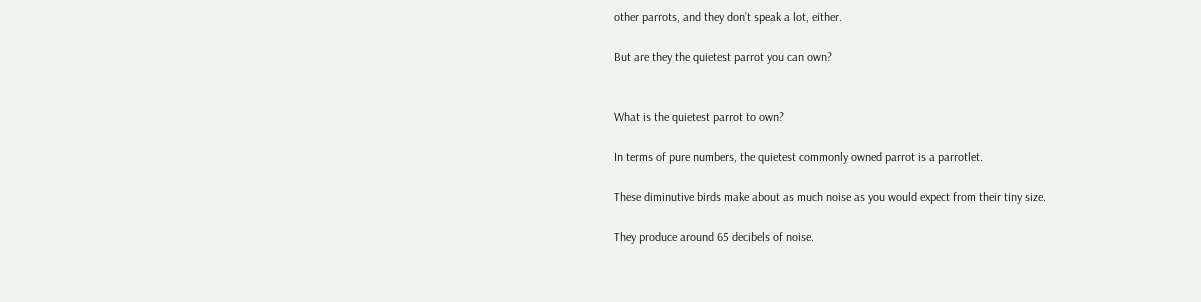other parrots, and they don’t speak a lot, either.

But are they the quietest parrot you can own?


What is the quietest parrot to own?

In terms of pure numbers, the quietest commonly owned parrot is a parrotlet.

These diminutive birds make about as much noise as you would expect from their tiny size.

They produce around 65 decibels of noise.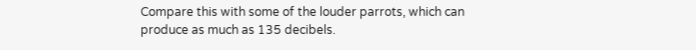Compare this with some of the louder parrots, which can produce as much as 135 decibels.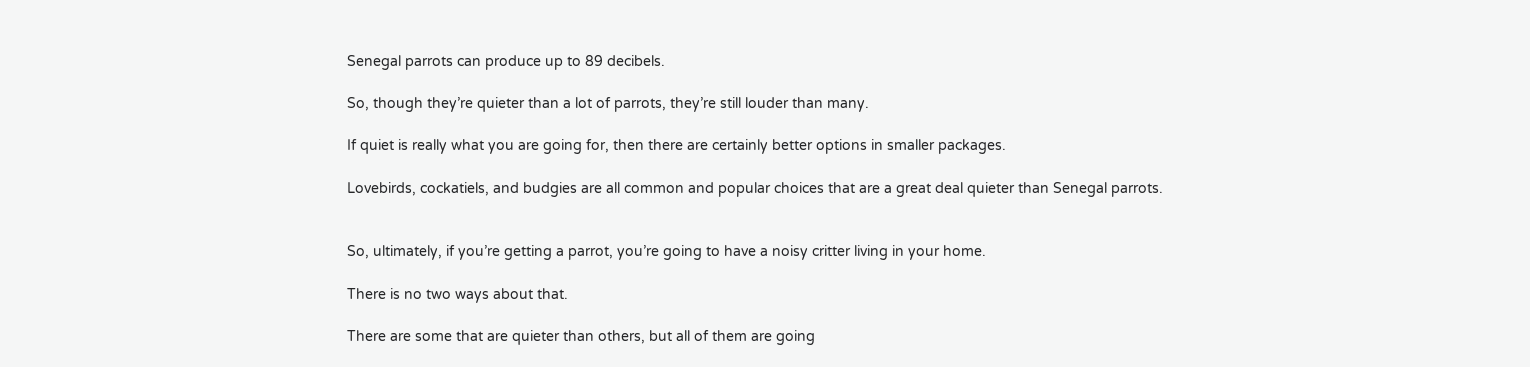Senegal parrots can produce up to 89 decibels.

So, though they’re quieter than a lot of parrots, they’re still louder than many.

If quiet is really what you are going for, then there are certainly better options in smaller packages.

Lovebirds, cockatiels, and budgies are all common and popular choices that are a great deal quieter than Senegal parrots.


So, ultimately, if you’re getting a parrot, you’re going to have a noisy critter living in your home.

There is no two ways about that.

There are some that are quieter than others, but all of them are going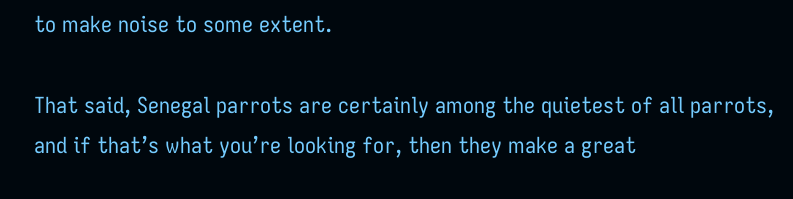to make noise to some extent.

That said, Senegal parrots are certainly among the quietest of all parrots, and if that’s what you’re looking for, then they make a great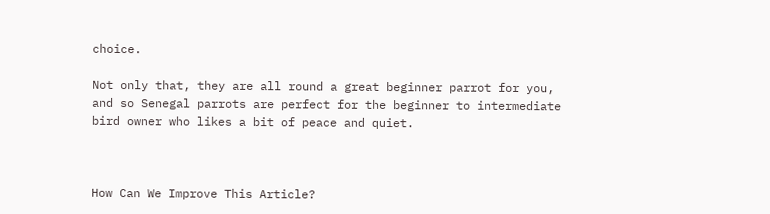choice.

Not only that, they are all round a great beginner parrot for you, and so Senegal parrots are perfect for the beginner to intermediate bird owner who likes a bit of peace and quiet.



How Can We Improve This Article?